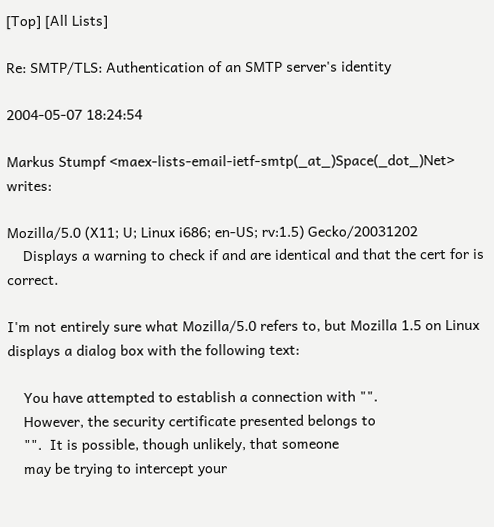[Top] [All Lists]

Re: SMTP/TLS: Authentication of an SMTP server's identity

2004-05-07 18:24:54

Markus Stumpf <maex-lists-email-ietf-smtp(_at_)Space(_dot_)Net> writes:

Mozilla/5.0 (X11; U; Linux i686; en-US; rv:1.5) Gecko/20031202
    Displays a warning to check if and are identical and that the cert for is correct.

I'm not entirely sure what Mozilla/5.0 refers to, but Mozilla 1.5 on Linux
displays a dialog box with the following text:

    You have attempted to establish a connection with "".
    However, the security certificate presented belongs to
    "".  It is possible, though unlikely, that someone
    may be trying to intercept your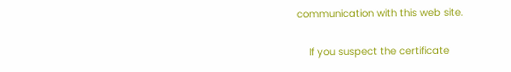communication with this web site.

    If you suspect the certificate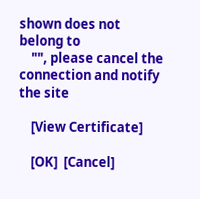shown does not belong to
    "", please cancel the connection and notify the site

    [View Certificate]

    [OK]  [Cancel]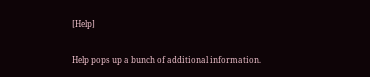[Help]

Help pops up a bunch of additional information.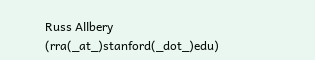Russ Allbery (rra(_at_)stanford(_dot_)edu)